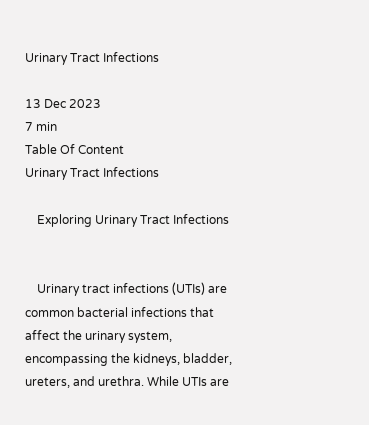Urinary Tract Infections

13 Dec 2023
7 min
Table Of Content
Urinary Tract Infections

    Exploring Urinary Tract Infections


    Urinary tract infections (UTIs) are common bacterial infections that affect the urinary system, encompassing the kidneys, bladder, ureters, and urethra. While UTIs are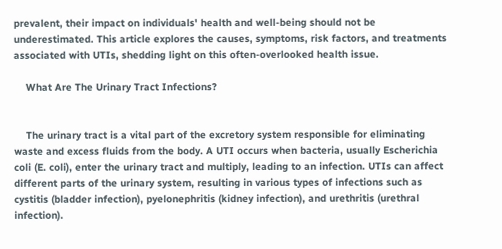prevalent, their impact on individuals' health and well-being should not be underestimated. This article explores the causes, symptoms, risk factors, and treatments associated with UTIs, shedding light on this often-overlooked health issue.

    What Are The Urinary Tract Infections?


    The urinary tract is a vital part of the excretory system responsible for eliminating waste and excess fluids from the body. A UTI occurs when bacteria, usually Escherichia coli (E. coli), enter the urinary tract and multiply, leading to an infection. UTIs can affect different parts of the urinary system, resulting in various types of infections such as cystitis (bladder infection), pyelonephritis (kidney infection), and urethritis (urethral infection).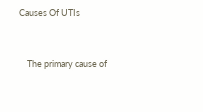Causes Of UTIs


    The primary cause of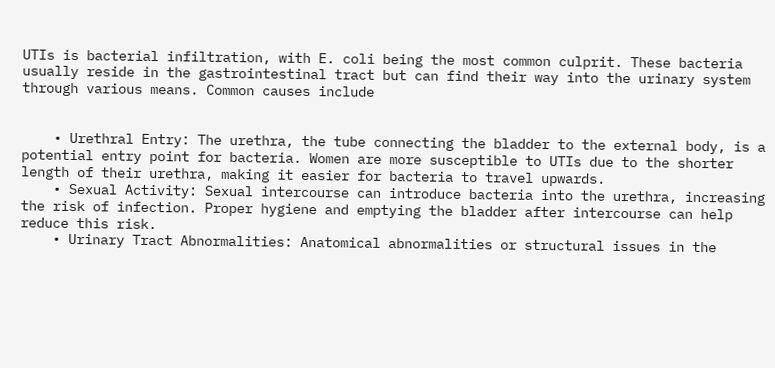UTIs is bacterial infiltration, with E. coli being the most common culprit. These bacteria usually reside in the gastrointestinal tract but can find their way into the urinary system through various means. Common causes include


    • Urethral Entry: The urethra, the tube connecting the bladder to the external body, is a potential entry point for bacteria. Women are more susceptible to UTIs due to the shorter length of their urethra, making it easier for bacteria to travel upwards.
    • Sexual Activity: Sexual intercourse can introduce bacteria into the urethra, increasing the risk of infection. Proper hygiene and emptying the bladder after intercourse can help reduce this risk.
    • Urinary Tract Abnormalities: Anatomical abnormalities or structural issues in the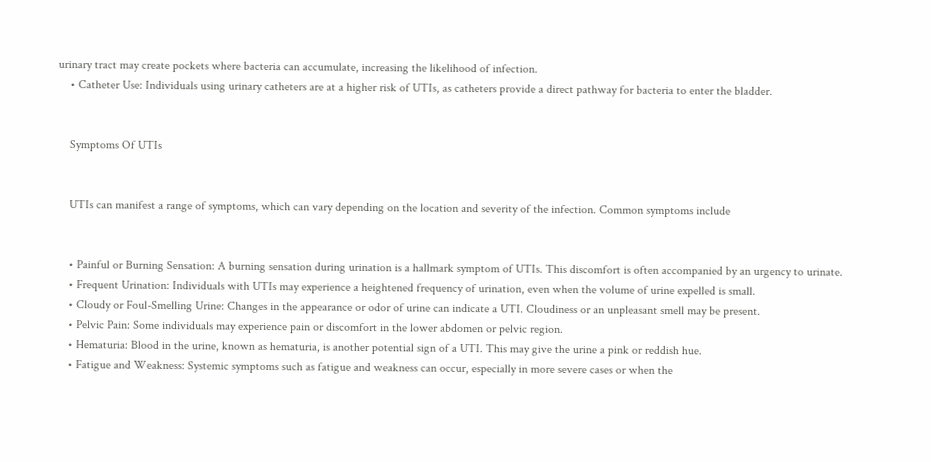urinary tract may create pockets where bacteria can accumulate, increasing the likelihood of infection.
    • Catheter Use: Individuals using urinary catheters are at a higher risk of UTIs, as catheters provide a direct pathway for bacteria to enter the bladder.


    Symptoms Of UTIs


    UTIs can manifest a range of symptoms, which can vary depending on the location and severity of the infection. Common symptoms include


    • Painful or Burning Sensation: A burning sensation during urination is a hallmark symptom of UTIs. This discomfort is often accompanied by an urgency to urinate.
    • Frequent Urination: Individuals with UTIs may experience a heightened frequency of urination, even when the volume of urine expelled is small.
    • Cloudy or Foul-Smelling Urine: Changes in the appearance or odor of urine can indicate a UTI. Cloudiness or an unpleasant smell may be present.
    • Pelvic Pain: Some individuals may experience pain or discomfort in the lower abdomen or pelvic region.
    • Hematuria: Blood in the urine, known as hematuria, is another potential sign of a UTI. This may give the urine a pink or reddish hue.
    • Fatigue and Weakness: Systemic symptoms such as fatigue and weakness can occur, especially in more severe cases or when the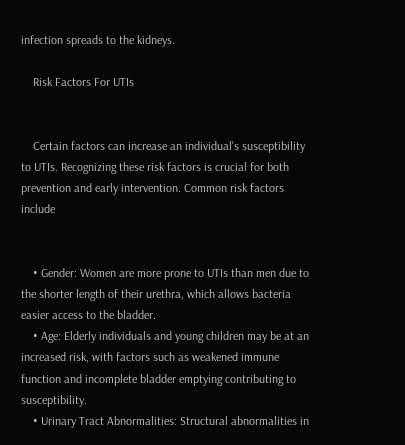infection spreads to the kidneys.

    Risk Factors For UTIs


    Certain factors can increase an individual's susceptibility to UTIs. Recognizing these risk factors is crucial for both prevention and early intervention. Common risk factors include


    • Gender: Women are more prone to UTIs than men due to the shorter length of their urethra, which allows bacteria easier access to the bladder.
    • Age: Elderly individuals and young children may be at an increased risk, with factors such as weakened immune function and incomplete bladder emptying contributing to susceptibility.
    • Urinary Tract Abnormalities: Structural abnormalities in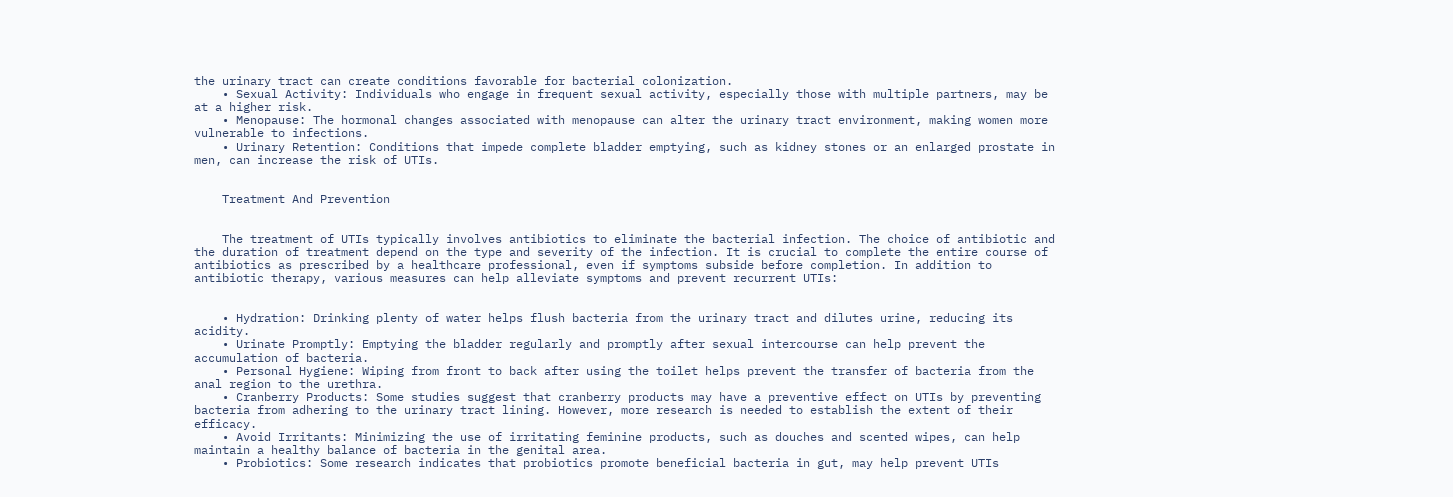the urinary tract can create conditions favorable for bacterial colonization.
    • Sexual Activity: Individuals who engage in frequent sexual activity, especially those with multiple partners, may be at a higher risk.
    • Menopause: The hormonal changes associated with menopause can alter the urinary tract environment, making women more vulnerable to infections.
    • Urinary Retention: Conditions that impede complete bladder emptying, such as kidney stones or an enlarged prostate in men, can increase the risk of UTIs.


    Treatment And Prevention


    The treatment of UTIs typically involves antibiotics to eliminate the bacterial infection. The choice of antibiotic and the duration of treatment depend on the type and severity of the infection. It is crucial to complete the entire course of antibiotics as prescribed by a healthcare professional, even if symptoms subside before completion. In addition to antibiotic therapy, various measures can help alleviate symptoms and prevent recurrent UTIs:


    • Hydration: Drinking plenty of water helps flush bacteria from the urinary tract and dilutes urine, reducing its acidity.
    • Urinate Promptly: Emptying the bladder regularly and promptly after sexual intercourse can help prevent the accumulation of bacteria.
    • Personal Hygiene: Wiping from front to back after using the toilet helps prevent the transfer of bacteria from the anal region to the urethra.
    • Cranberry Products: Some studies suggest that cranberry products may have a preventive effect on UTIs by preventing bacteria from adhering to the urinary tract lining. However, more research is needed to establish the extent of their efficacy.
    • Avoid Irritants: Minimizing the use of irritating feminine products, such as douches and scented wipes, can help maintain a healthy balance of bacteria in the genital area.
    • Probiotics: Some research indicates that probiotics promote beneficial bacteria in gut, may help prevent UTIs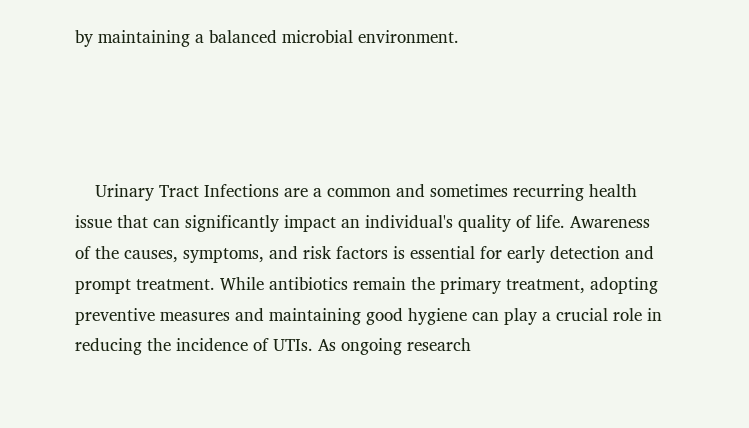by maintaining a balanced microbial environment.




    Urinary Tract Infections are a common and sometimes recurring health issue that can significantly impact an individual's quality of life. Awareness of the causes, symptoms, and risk factors is essential for early detection and prompt treatment. While antibiotics remain the primary treatment, adopting preventive measures and maintaining good hygiene can play a crucial role in reducing the incidence of UTIs. As ongoing research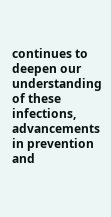continues to deepen our understanding of these infections, advancements in prevention and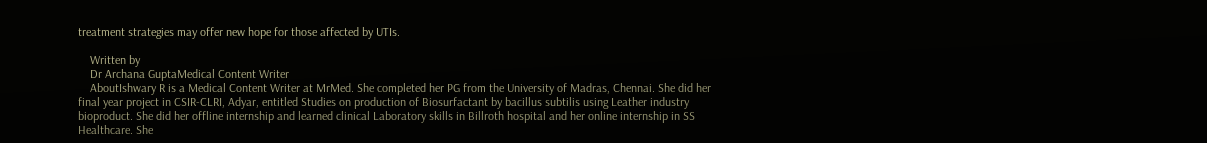treatment strategies may offer new hope for those affected by UTIs.

    Written by
    Dr Archana GuptaMedical Content Writer
    AboutIshwary R is a Medical Content Writer at MrMed. She completed her PG from the University of Madras, Chennai. She did her final year project in CSIR-CLRI, Adyar, entitled Studies on production of Biosurfactant by bacillus subtilis using Leather industry bioproduct. She did her offline internship and learned clinical Laboratory skills in Billroth hospital and her online internship in SS Healthcare. She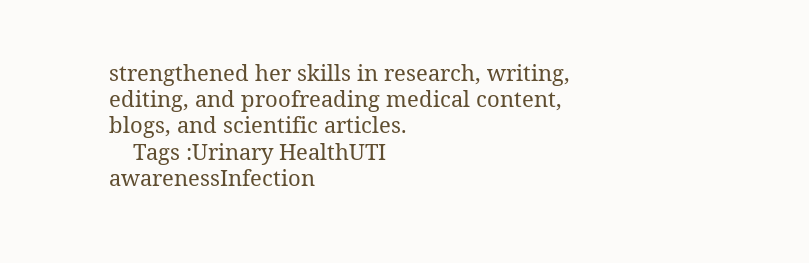strengthened her skills in research, writing, editing, and proofreading medical content, blogs, and scientific articles.
    Tags :Urinary HealthUTI awarenessInfection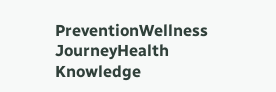PreventionWellness JourneyHealth Knowledge